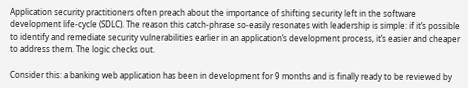Application security practitioners often preach about the importance of shifting security left in the software development life-cycle (SDLC). The reason this catch-phrase so-easily resonates with leadership is simple: if it’s possible to identify and remediate security vulnerabilities earlier in an application’s development process, it’s easier and cheaper to address them. The logic checks out.

Consider this: a banking web application has been in development for 9 months and is finally ready to be reviewed by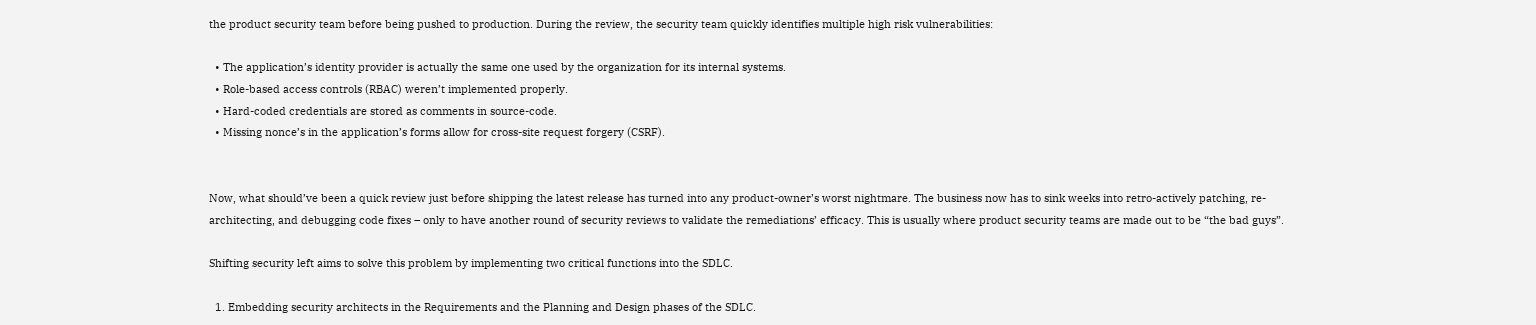the product security team before being pushed to production. During the review, the security team quickly identifies multiple high risk vulnerabilities:

  • The application’s identity provider is actually the same one used by the organization for its internal systems.
  • Role-based access controls (RBAC) weren’t implemented properly.
  • Hard-coded credentials are stored as comments in source-code.
  • Missing nonce’s in the application’s forms allow for cross-site request forgery (CSRF).


Now, what should’ve been a quick review just before shipping the latest release has turned into any product-owner’s worst nightmare. The business now has to sink weeks into retro-actively patching, re-architecting, and debugging code fixes – only to have another round of security reviews to validate the remediations’ efficacy. This is usually where product security teams are made out to be “the bad guys”.

Shifting security left aims to solve this problem by implementing two critical functions into the SDLC.

  1. Embedding security architects in the Requirements and the Planning and Design phases of the SDLC.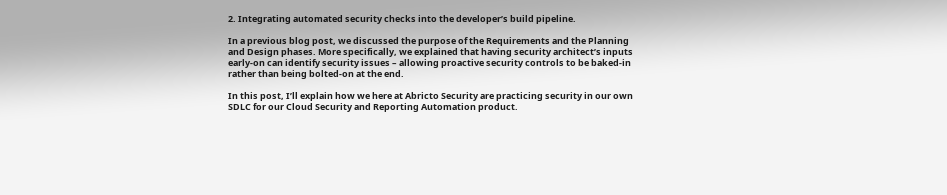2. Integrating automated security checks into the developer’s build pipeline.

In a previous blog post, we discussed the purpose of the Requirements and the Planning and Design phases. More specifically, we explained that having security architect’s inputs early-on can identify security issues – allowing proactive security controls to be baked-in rather than being bolted-on at the end.

In this post, I’ll explain how we here at Abricto Security are practicing security in our own SDLC for our Cloud Security and Reporting Automation product.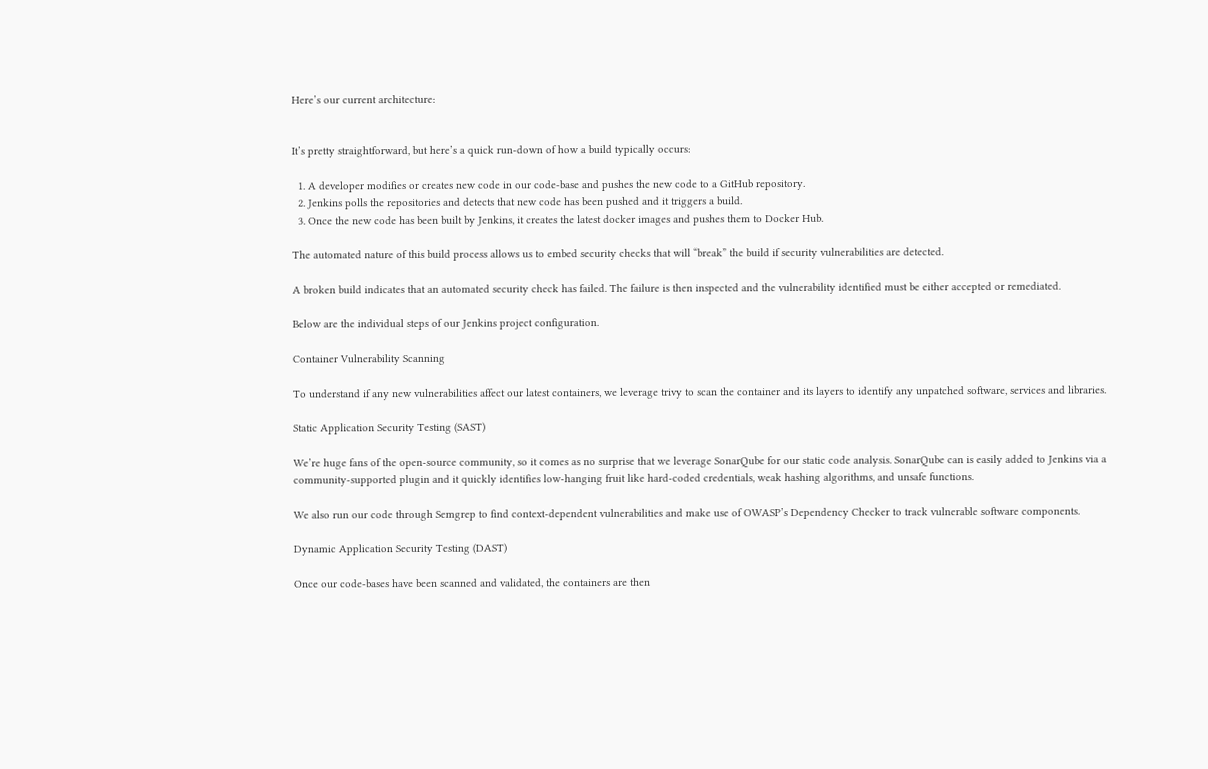Here’s our current architecture:


It’s pretty straightforward, but here’s a quick run-down of how a build typically occurs:

  1. A developer modifies or creates new code in our code-base and pushes the new code to a GitHub repository.
  2. Jenkins polls the repositories and detects that new code has been pushed and it triggers a build.
  3. Once the new code has been built by Jenkins, it creates the latest docker images and pushes them to Docker Hub.

The automated nature of this build process allows us to embed security checks that will “break” the build if security vulnerabilities are detected.

A broken build indicates that an automated security check has failed. The failure is then inspected and the vulnerability identified must be either accepted or remediated.

Below are the individual steps of our Jenkins project configuration.

Container Vulnerability Scanning

To understand if any new vulnerabilities affect our latest containers, we leverage trivy to scan the container and its layers to identify any unpatched software, services and libraries.

Static Application Security Testing (SAST)

We’re huge fans of the open-source community, so it comes as no surprise that we leverage SonarQube for our static code analysis. SonarQube can is easily added to Jenkins via a community-supported plugin and it quickly identifies low-hanging fruit like hard-coded credentials, weak hashing algorithms, and unsafe functions.

We also run our code through Semgrep to find context-dependent vulnerabilities and make use of OWASP’s Dependency Checker to track vulnerable software components.

Dynamic Application Security Testing (DAST)

Once our code-bases have been scanned and validated, the containers are then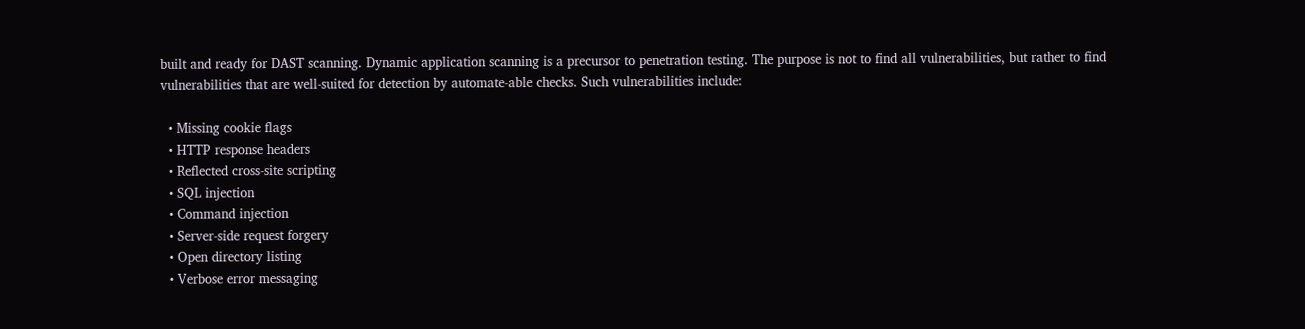built and ready for DAST scanning. Dynamic application scanning is a precursor to penetration testing. The purpose is not to find all vulnerabilities, but rather to find vulnerabilities that are well-suited for detection by automate-able checks. Such vulnerabilities include:

  • Missing cookie flags
  • HTTP response headers
  • Reflected cross-site scripting
  • SQL injection
  • Command injection
  • Server-side request forgery
  • Open directory listing
  • Verbose error messaging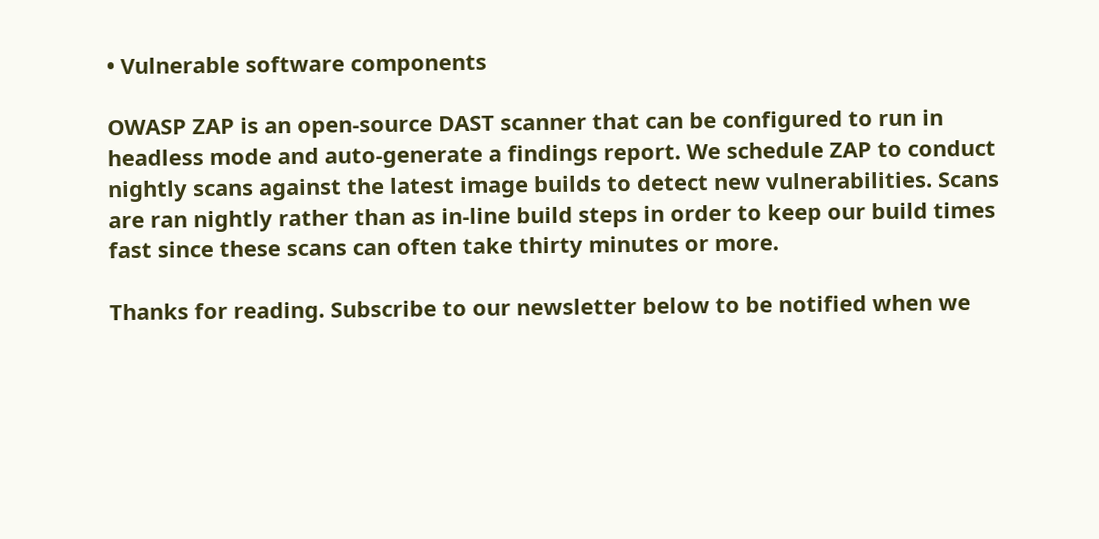• Vulnerable software components

OWASP ZAP is an open-source DAST scanner that can be configured to run in headless mode and auto-generate a findings report. We schedule ZAP to conduct nightly scans against the latest image builds to detect new vulnerabilities. Scans are ran nightly rather than as in-line build steps in order to keep our build times fast since these scans can often take thirty minutes or more.

Thanks for reading. Subscribe to our newsletter below to be notified when we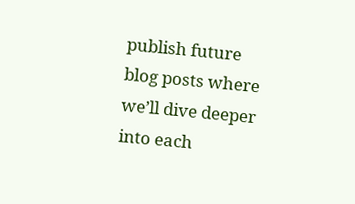publish future blog posts where we’ll dive deeper into each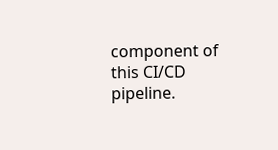component of this CI/CD pipeline.